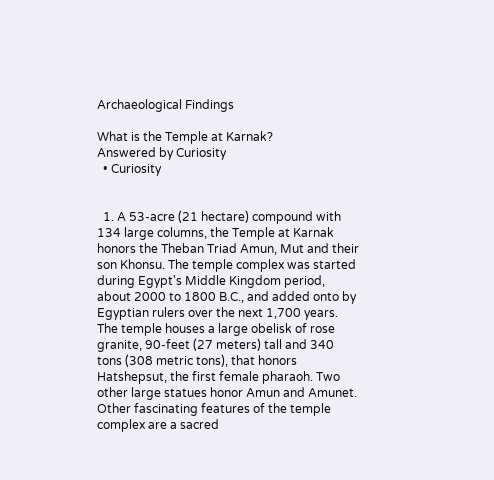Archaeological Findings

What is the Temple at Karnak?
Answered by Curiosity
  • Curiosity


  1. A 53-acre (21 hectare) compound with 134 large columns, the Temple at Karnak honors the Theban Triad Amun, Mut and their son Khonsu. The temple complex was started during Egypt's Middle Kingdom period, about 2000 to 1800 B.C., and added onto by Egyptian rulers over the next 1,700 years. The temple houses a large obelisk of rose granite, 90-feet (27 meters) tall and 340 tons (308 metric tons), that honors Hatshepsut, the first female pharaoh. Two other large statues honor Amun and Amunet. Other fascinating features of the temple complex are a sacred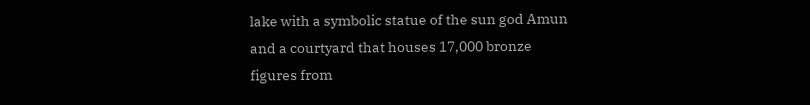lake with a symbolic statue of the sun god Amun and a courtyard that houses 17,000 bronze figures from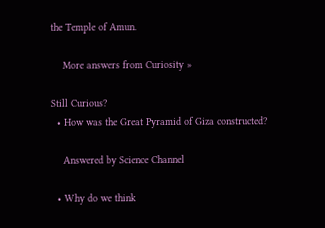the Temple of Amun.

    More answers from Curiosity »

Still Curious?
  • How was the Great Pyramid of Giza constructed?

    Answered by Science Channel

  • Why do we think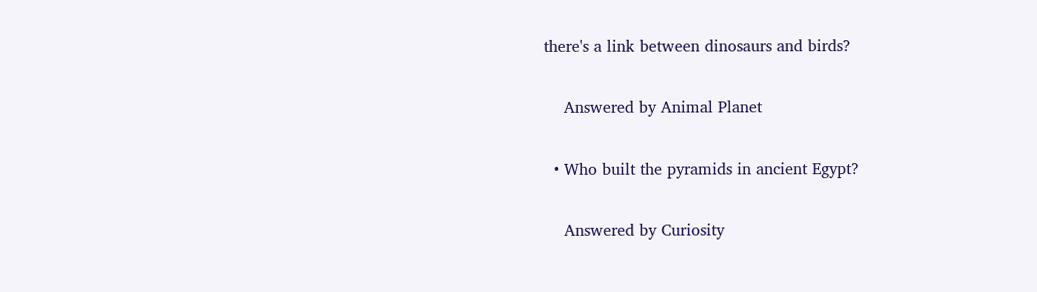there's a link between dinosaurs and birds?

    Answered by Animal Planet

  • Who built the pyramids in ancient Egypt?

    Answered by Curiosity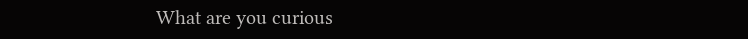What are you curious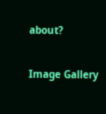about?

Image Gallery